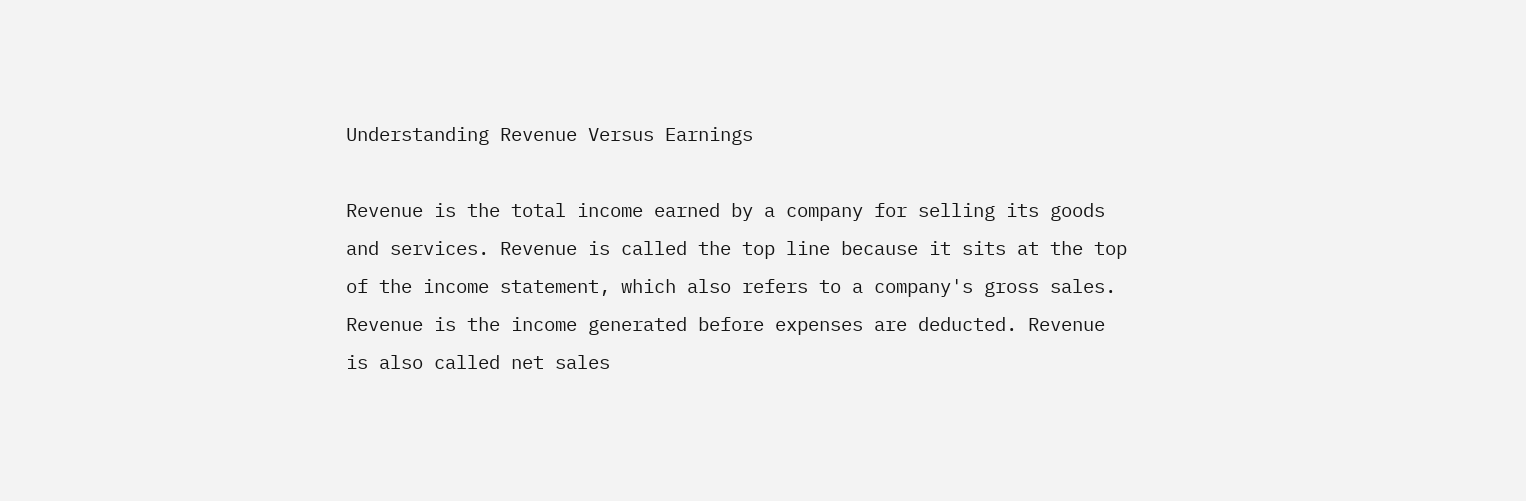Understanding Revenue Versus Earnings

Revenue is the total income earned by a company for selling its goods and services. Revenue is called the top line because it sits at the top of the income statement, which also refers to a company's gross sales. Revenue is the income generated before expenses are deducted. Revenue is also called net sales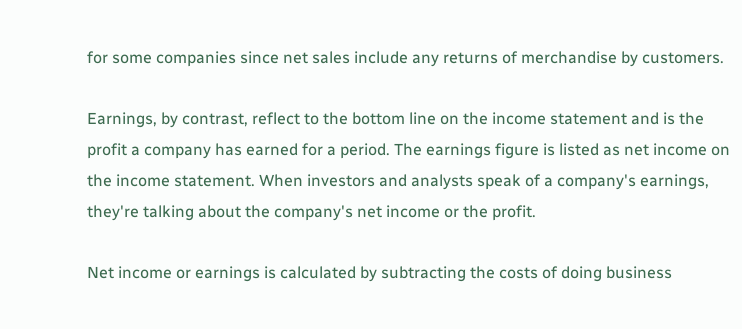for some companies since net sales include any returns of merchandise by customers.

Earnings, by contrast, reflect to the bottom line on the income statement and is the profit a company has earned for a period. The earnings figure is listed as net income on the income statement. When investors and analysts speak of a company's earnings, they're talking about the company's net income or the profit.

Net income or earnings is calculated by subtracting the costs of doing business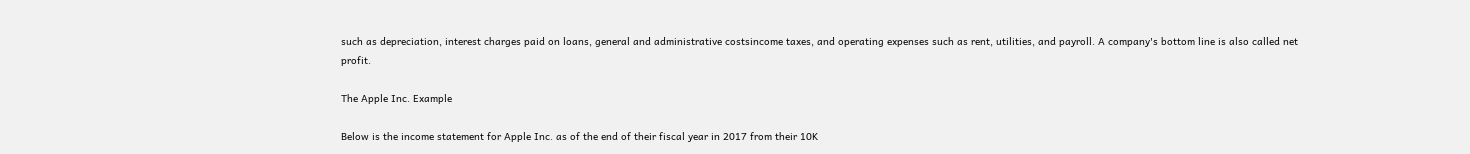such as depreciation, interest charges paid on loans, general and administrative costsincome taxes, and operating expenses such as rent, utilities, and payroll. A company's bottom line is also called net profit.

The Apple Inc. Example

Below is the income statement for Apple Inc. as of the end of their fiscal year in 2017 from their 10K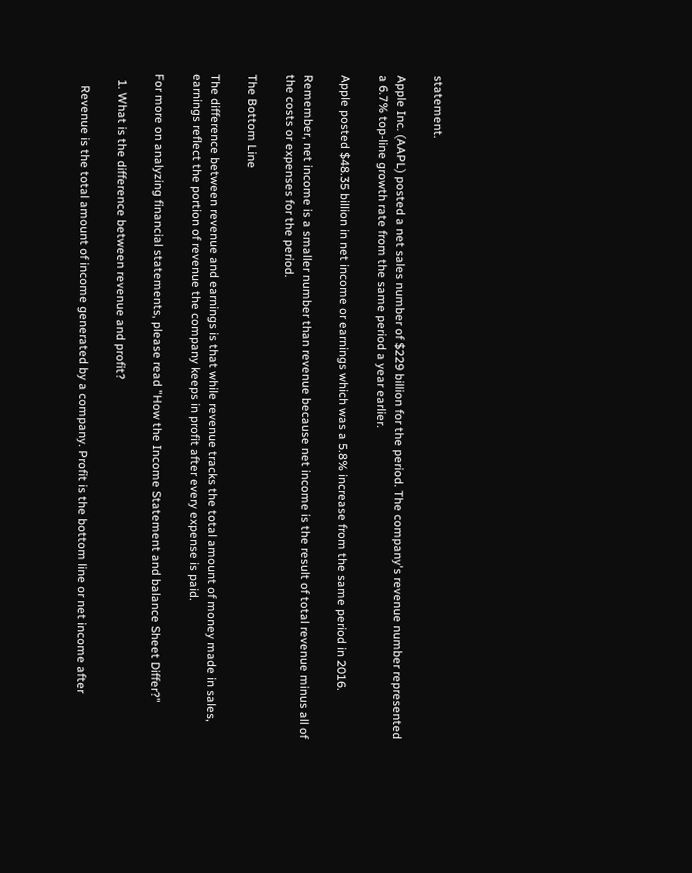statement.

Apple Inc. (AAPL) posted a net sales number of $229 billion for the period. The company's revenue number represented a 6.7% top-line growth rate from the same period a year earlier.

Apple posted $48.35 billion in net income or earnings which was a 5.8% increase from the same period in 2016.

Remember, net income is a smaller number than revenue because net income is the result of total revenue minus all of the costs or expenses for the period.

The Bottom Line

The difference between revenue and earnings is that while revenue tracks the total amount of money made in sales, earnings reflect the portion of revenue the company keeps in profit after every expense is paid.

For more on analyzing financial statements, please read "How the Income Statement and balance Sheet Differ?"

  1. What is the difference between revenue and profit?

    Revenue is the total amount of income generated by a company. Profit is the bottom line or net income after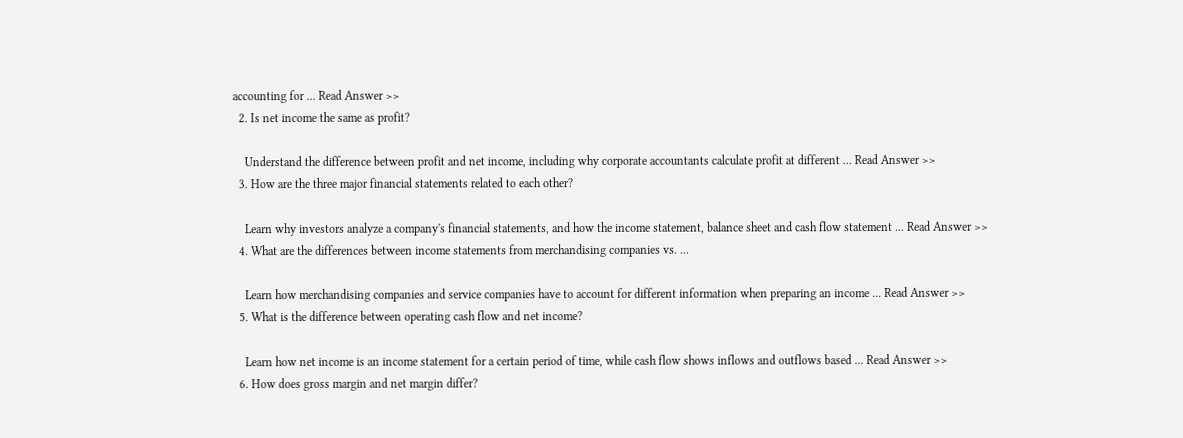accounting for ... Read Answer >>
  2. Is net income the same as profit?

    Understand the difference between profit and net income, including why corporate accountants calculate profit at different ... Read Answer >>
  3. How are the three major financial statements related to each other?

    Learn why investors analyze a company's financial statements, and how the income statement, balance sheet and cash flow statement ... Read Answer >>
  4. What are the differences between income statements from merchandising companies vs. ...

    Learn how merchandising companies and service companies have to account for different information when preparing an income ... Read Answer >>
  5. What is the difference between operating cash flow and net income?

    Learn how net income is an income statement for a certain period of time, while cash flow shows inflows and outflows based ... Read Answer >>
  6. How does gross margin and net margin differ?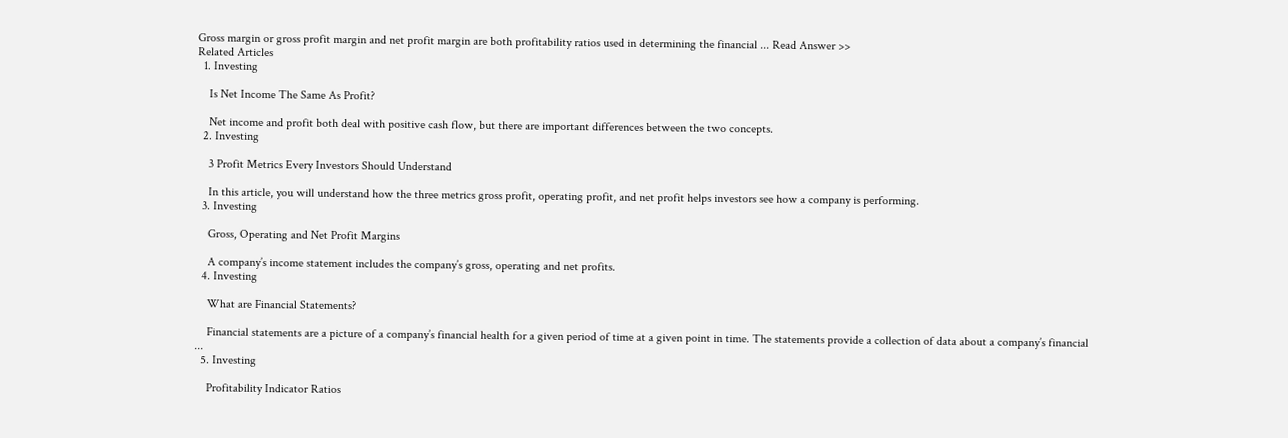Gross margin or gross profit margin and net profit margin are both profitability ratios used in determining the financial ... Read Answer >>
Related Articles
  1. Investing

    Is Net Income The Same As Profit?

    Net income and profit both deal with positive cash flow, but there are important differences between the two concepts.
  2. Investing

    3 Profit Metrics Every Investors Should Understand

    In this article, you will understand how the three metrics gross profit, operating profit, and net profit helps investors see how a company is performing.
  3. Investing

    Gross, Operating and Net Profit Margins

    A company’s income statement includes the company’s gross, operating and net profits.
  4. Investing

    What are Financial Statements?

    Financial statements are a picture of a company’s financial health for a given period of time at a given point in time. The statements provide a collection of data about a company’s financial ...
  5. Investing

    Profitability Indicator Ratios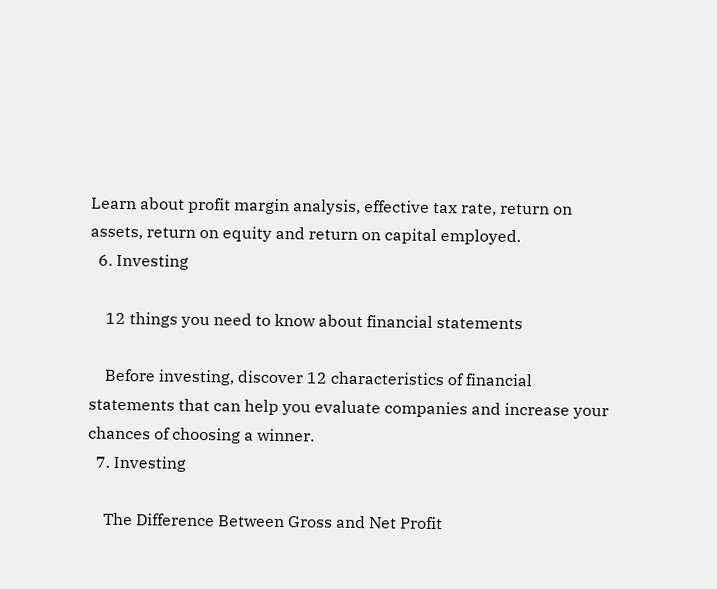Learn about profit margin analysis, effective tax rate, return on assets, return on equity and return on capital employed.
  6. Investing

    12 things you need to know about financial statements

    Before investing, discover 12 characteristics of financial statements that can help you evaluate companies and increase your chances of choosing a winner.
  7. Investing

    The Difference Between Gross and Net Profit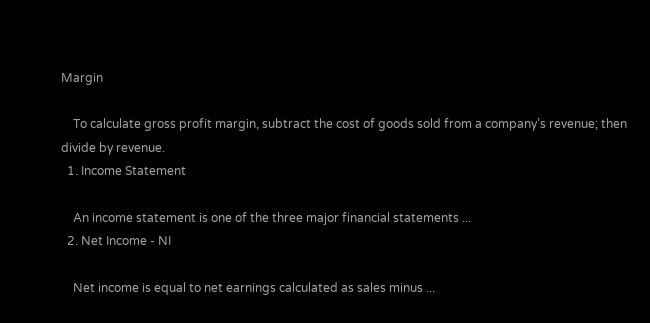Margin

    To calculate gross profit margin, subtract the cost of goods sold from a company’s revenue; then divide by revenue.
  1. Income Statement

    An income statement is one of the three major financial statements ...
  2. Net Income - NI

    Net income is equal to net earnings calculated as sales minus ...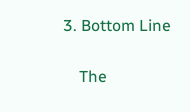3. Bottom Line

    The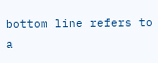bottom line refers to a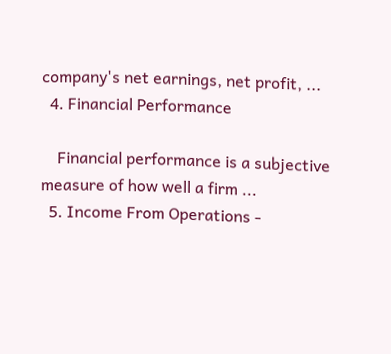company's net earnings, net profit, ...
  4. Financial Performance

    Financial performance is a subjective measure of how well a firm ...
  5. Income From Operations -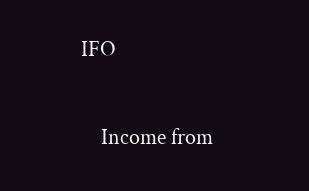IFO

    Income from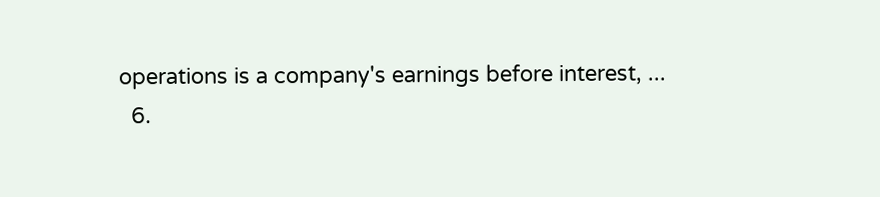operations is a company's earnings before interest, ...
  6.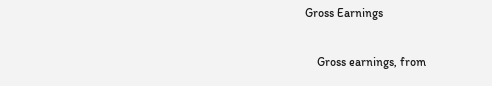Gross Earnings

    Gross earnings, from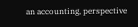an accounting, perspective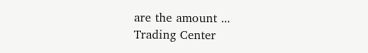are the amount ...
Trading Center